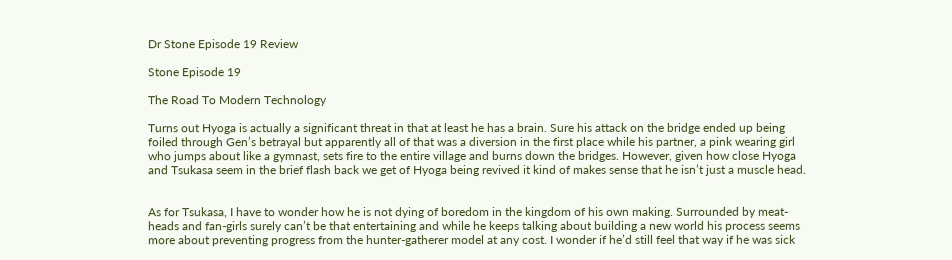Dr Stone Episode 19 Review

Stone Episode 19

The Road To Modern Technology

Turns out Hyoga is actually a significant threat in that at least he has a brain. Sure his attack on the bridge ended up being foiled through Gen’s betrayal but apparently all of that was a diversion in the first place while his partner, a pink wearing girl who jumps about like a gymnast, sets fire to the entire village and burns down the bridges. However, given how close Hyoga and Tsukasa seem in the brief flash back we get of Hyoga being revived it kind of makes sense that he isn’t just a muscle head.


As for Tsukasa, I have to wonder how he is not dying of boredom in the kingdom of his own making. Surrounded by meat-heads and fan-girls surely can’t be that entertaining and while he keeps talking about building a new world his process seems more about preventing progress from the hunter-gatherer model at any cost. I wonder if he’d still feel that way if he was sick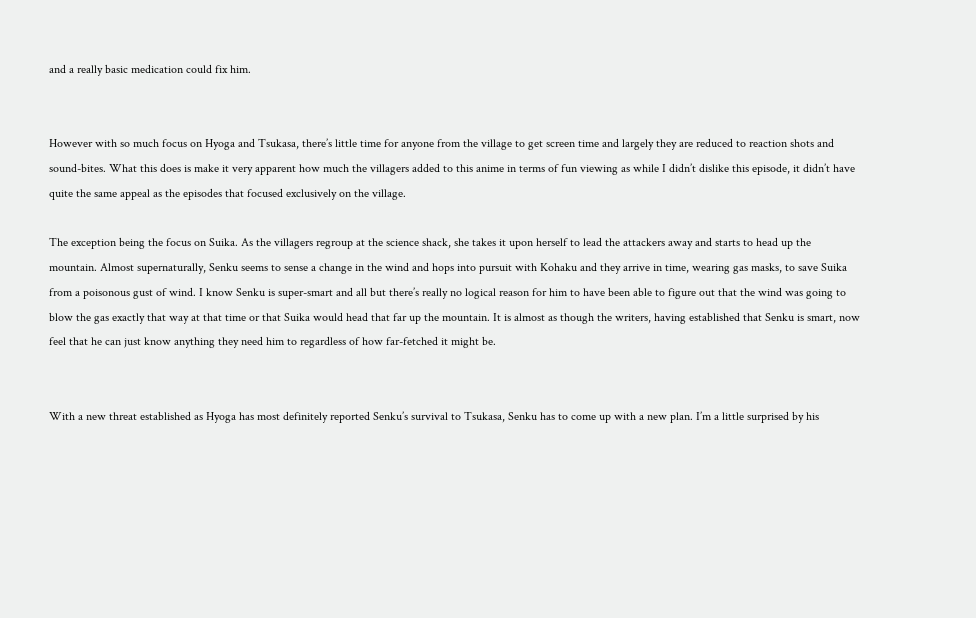and a really basic medication could fix him.


However with so much focus on Hyoga and Tsukasa, there’s little time for anyone from the village to get screen time and largely they are reduced to reaction shots and sound-bites. What this does is make it very apparent how much the villagers added to this anime in terms of fun viewing as while I didn’t dislike this episode, it didn’t have quite the same appeal as the episodes that focused exclusively on the village.

The exception being the focus on Suika. As the villagers regroup at the science shack, she takes it upon herself to lead the attackers away and starts to head up the mountain. Almost supernaturally, Senku seems to sense a change in the wind and hops into pursuit with Kohaku and they arrive in time, wearing gas masks, to save Suika from a poisonous gust of wind. I know Senku is super-smart and all but there’s really no logical reason for him to have been able to figure out that the wind was going to blow the gas exactly that way at that time or that Suika would head that far up the mountain. It is almost as though the writers, having established that Senku is smart, now feel that he can just know anything they need him to regardless of how far-fetched it might be.


With a new threat established as Hyoga has most definitely reported Senku’s survival to Tsukasa, Senku has to come up with a new plan. I’m a little surprised by his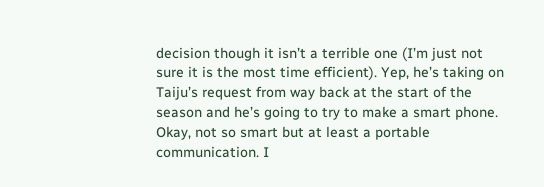decision though it isn’t a terrible one (I’m just not sure it is the most time efficient). Yep, he’s taking on Taiju’s request from way back at the start of the season and he’s going to try to make a smart phone. Okay, not so smart but at least a portable communication. I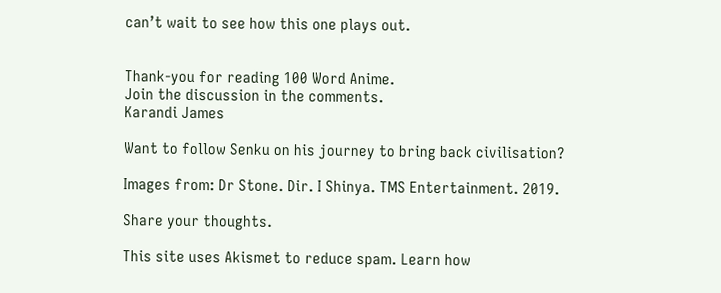can’t wait to see how this one plays out.


Thank-you for reading 100 Word Anime.
Join the discussion in the comments.
Karandi James

Want to follow Senku on his journey to bring back civilisation?

Images from: Dr Stone. Dir. I Shinya. TMS Entertainment. 2019.

Share your thoughts.

This site uses Akismet to reduce spam. Learn how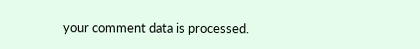your comment data is processed.